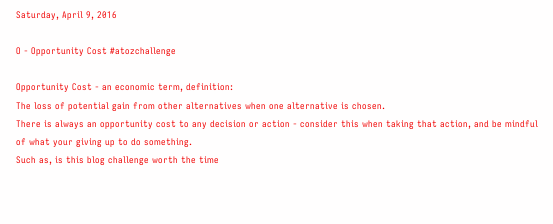Saturday, April 9, 2016

O - Opportunity Cost #atozchallenge

Opportunity Cost - an economic term, definition:
The loss of potential gain from other alternatives when one alternative is chosen.
There is always an opportunity cost to any decision or action - consider this when taking that action, and be mindful of what your giving up to do something.
Such as, is this blog challenge worth the time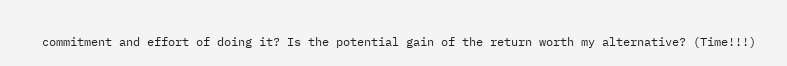commitment and effort of doing it? Is the potential gain of the return worth my alternative? (Time!!!)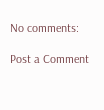No comments:

Post a Comment